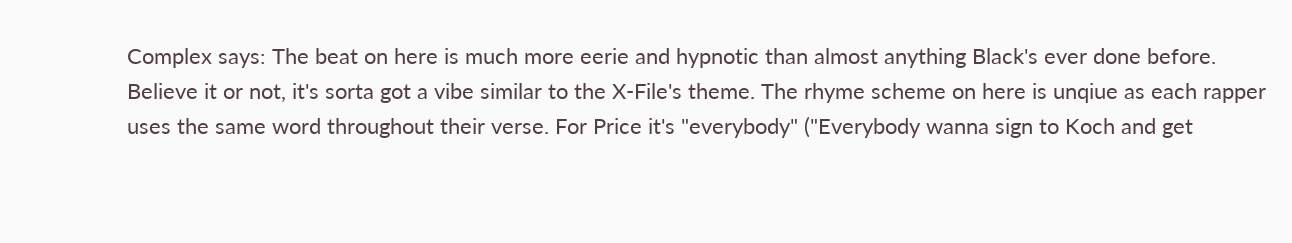Complex says: The beat on here is much more eerie and hypnotic than almost anything Black's ever done before. Believe it or not, it's sorta got a vibe similar to the X-File's theme. The rhyme scheme on here is unqiue as each rapper uses the same word throughout their verse. For Price it's "everybody" ("Everybody wanna sign to Koch and get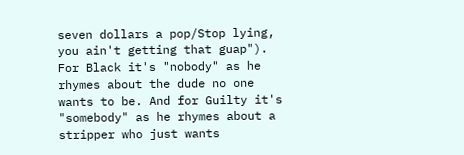seven dollars a pop/Stop lying, you ain't getting that guap"). For Black it's "nobody" as he rhymes about the dude no one wants to be. And for Guilty it's "somebody" as he rhymes about a stripper who just wants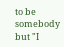to be somebody but "I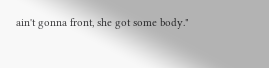ain't gonna front, she got some body."